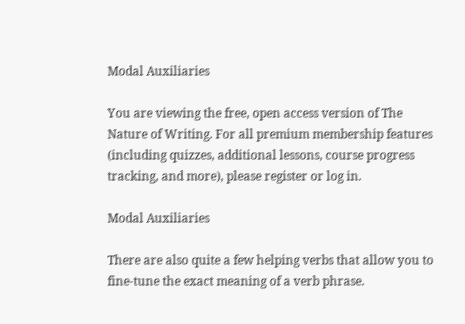Modal Auxiliaries

You are viewing the free, open access version of The Nature of Writing. For all premium membership features (including quizzes, additional lessons, course progress tracking, and more), please register or log in.

Modal Auxiliaries

There are also quite a few helping verbs that allow you to fine-tune the exact meaning of a verb phrase.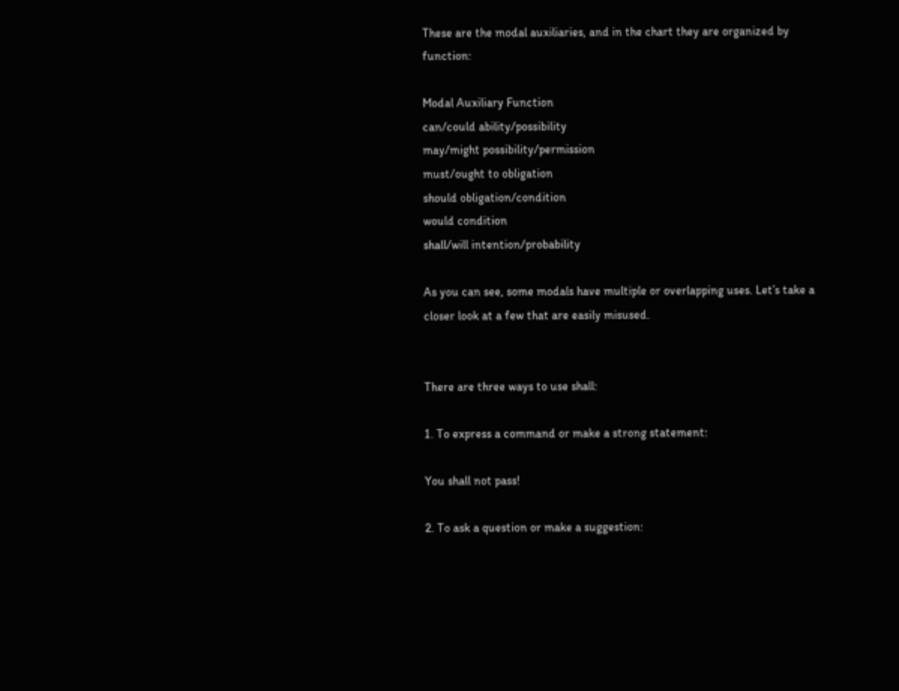These are the modal auxiliaries, and in the chart they are organized by function:

Modal Auxiliary Function
can/could ability/possibility
may/might possibility/permission
must/ought to obligation
should obligation/condition
would condition
shall/will intention/probability

As you can see, some modals have multiple or overlapping uses. Let’s take a closer look at a few that are easily misused.


There are three ways to use shall:

1. To express a command or make a strong statement:

You shall not pass!

2. To ask a question or make a suggestion: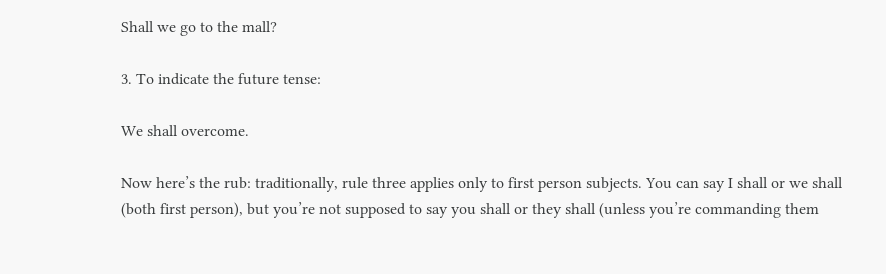Shall we go to the mall?

3. To indicate the future tense:

We shall overcome.

Now here’s the rub: traditionally, rule three applies only to first person subjects. You can say I shall or we shall (both first person), but you’re not supposed to say you shall or they shall (unless you’re commanding them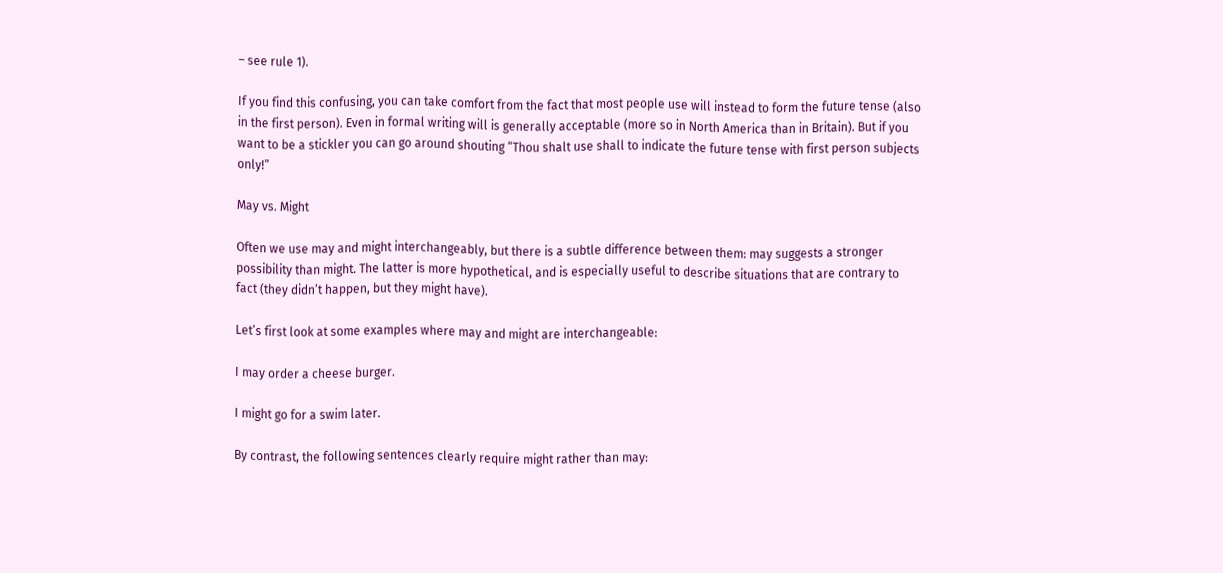– see rule 1).

If you find this confusing, you can take comfort from the fact that most people use will instead to form the future tense (also in the first person). Even in formal writing will is generally acceptable (more so in North America than in Britain). But if you want to be a stickler you can go around shouting “Thou shalt use shall to indicate the future tense with first person subjects only!”

May vs. Might

Often we use may and might interchangeably, but there is a subtle difference between them: may suggests a stronger possibility than might. The latter is more hypothetical, and is especially useful to describe situations that are contrary to fact (they didn’t happen, but they might have).

Let’s first look at some examples where may and might are interchangeable:

I may order a cheese burger.

I might go for a swim later.

By contrast, the following sentences clearly require might rather than may: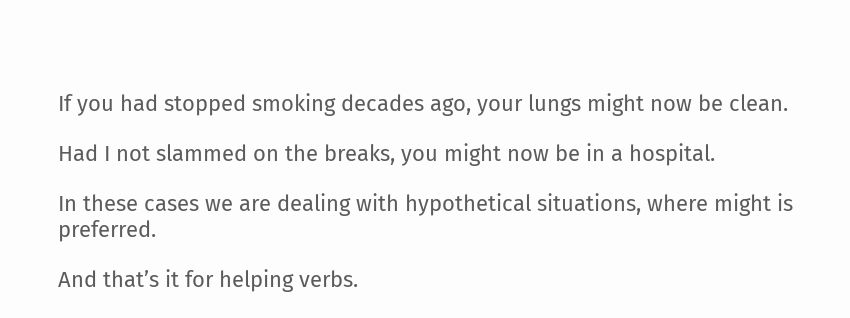If you had stopped smoking decades ago, your lungs might now be clean.

Had I not slammed on the breaks, you might now be in a hospital.

In these cases we are dealing with hypothetical situations, where might is preferred.

And that’s it for helping verbs.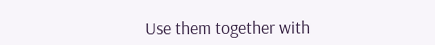Use them together with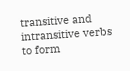transitive and intransitive verbs to form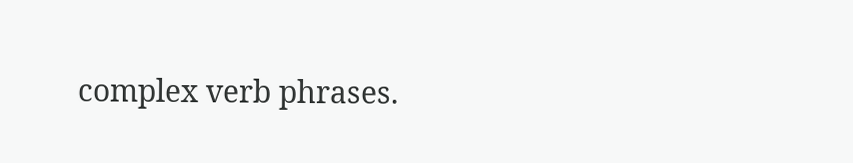complex verb phrases.